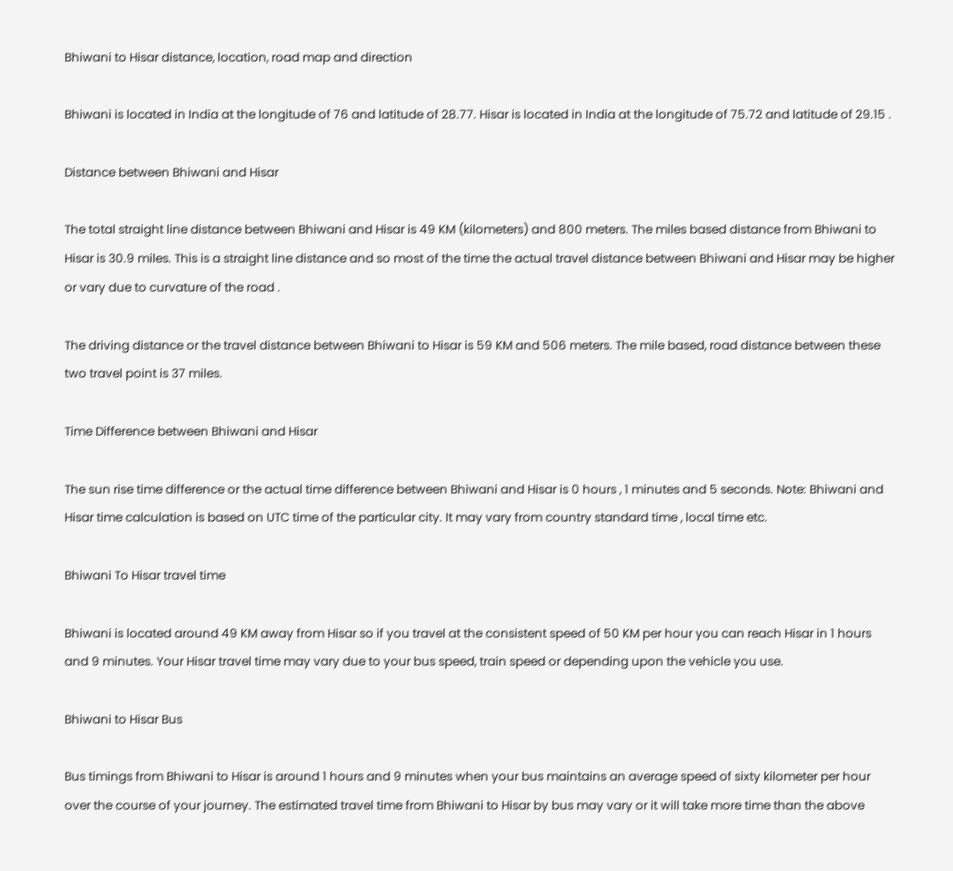Bhiwani to Hisar distance, location, road map and direction

Bhiwani is located in India at the longitude of 76 and latitude of 28.77. Hisar is located in India at the longitude of 75.72 and latitude of 29.15 .

Distance between Bhiwani and Hisar

The total straight line distance between Bhiwani and Hisar is 49 KM (kilometers) and 800 meters. The miles based distance from Bhiwani to Hisar is 30.9 miles. This is a straight line distance and so most of the time the actual travel distance between Bhiwani and Hisar may be higher or vary due to curvature of the road .

The driving distance or the travel distance between Bhiwani to Hisar is 59 KM and 506 meters. The mile based, road distance between these two travel point is 37 miles.

Time Difference between Bhiwani and Hisar

The sun rise time difference or the actual time difference between Bhiwani and Hisar is 0 hours , 1 minutes and 5 seconds. Note: Bhiwani and Hisar time calculation is based on UTC time of the particular city. It may vary from country standard time , local time etc.

Bhiwani To Hisar travel time

Bhiwani is located around 49 KM away from Hisar so if you travel at the consistent speed of 50 KM per hour you can reach Hisar in 1 hours and 9 minutes. Your Hisar travel time may vary due to your bus speed, train speed or depending upon the vehicle you use.

Bhiwani to Hisar Bus

Bus timings from Bhiwani to Hisar is around 1 hours and 9 minutes when your bus maintains an average speed of sixty kilometer per hour over the course of your journey. The estimated travel time from Bhiwani to Hisar by bus may vary or it will take more time than the above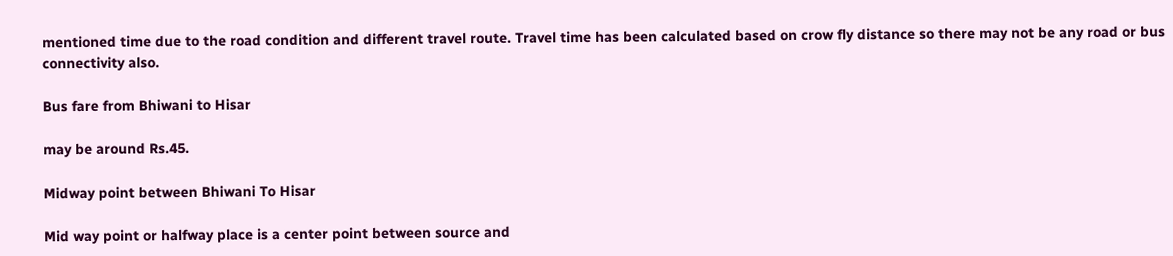mentioned time due to the road condition and different travel route. Travel time has been calculated based on crow fly distance so there may not be any road or bus connectivity also.

Bus fare from Bhiwani to Hisar

may be around Rs.45.

Midway point between Bhiwani To Hisar

Mid way point or halfway place is a center point between source and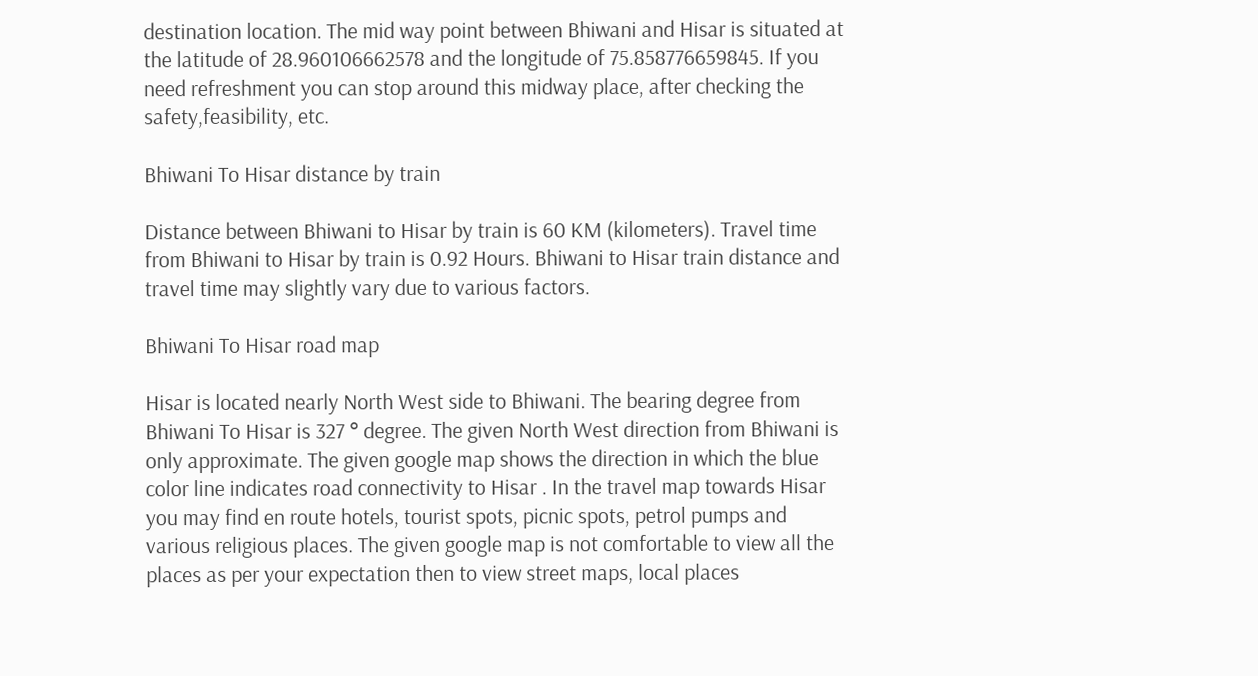destination location. The mid way point between Bhiwani and Hisar is situated at the latitude of 28.960106662578 and the longitude of 75.858776659845. If you need refreshment you can stop around this midway place, after checking the safety,feasibility, etc.

Bhiwani To Hisar distance by train

Distance between Bhiwani to Hisar by train is 60 KM (kilometers). Travel time from Bhiwani to Hisar by train is 0.92 Hours. Bhiwani to Hisar train distance and travel time may slightly vary due to various factors.

Bhiwani To Hisar road map

Hisar is located nearly North West side to Bhiwani. The bearing degree from Bhiwani To Hisar is 327 ° degree. The given North West direction from Bhiwani is only approximate. The given google map shows the direction in which the blue color line indicates road connectivity to Hisar . In the travel map towards Hisar you may find en route hotels, tourist spots, picnic spots, petrol pumps and various religious places. The given google map is not comfortable to view all the places as per your expectation then to view street maps, local places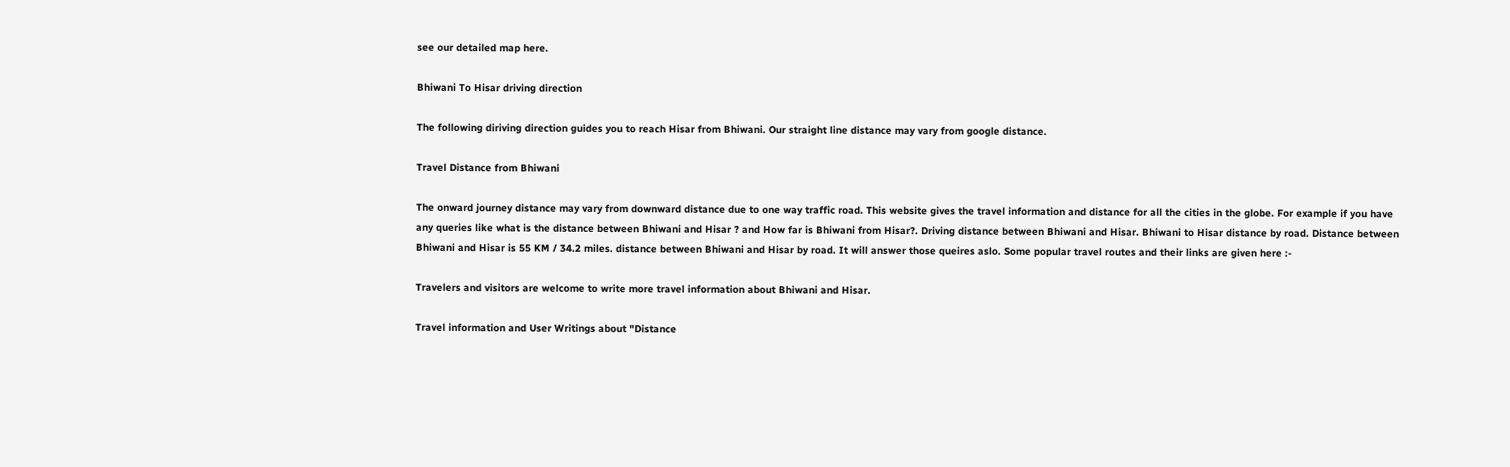see our detailed map here.

Bhiwani To Hisar driving direction

The following diriving direction guides you to reach Hisar from Bhiwani. Our straight line distance may vary from google distance.

Travel Distance from Bhiwani

The onward journey distance may vary from downward distance due to one way traffic road. This website gives the travel information and distance for all the cities in the globe. For example if you have any queries like what is the distance between Bhiwani and Hisar ? and How far is Bhiwani from Hisar?. Driving distance between Bhiwani and Hisar. Bhiwani to Hisar distance by road. Distance between Bhiwani and Hisar is 55 KM / 34.2 miles. distance between Bhiwani and Hisar by road. It will answer those queires aslo. Some popular travel routes and their links are given here :-

Travelers and visitors are welcome to write more travel information about Bhiwani and Hisar.

Travel information and User Writings about "Distance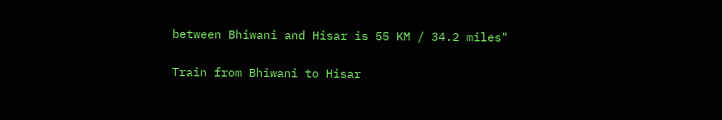between Bhiwani and Hisar is 55 KM / 34.2 miles"

Train from Bhiwani to Hisar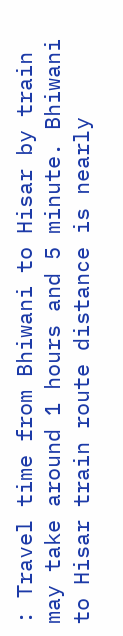: Travel time from Bhiwani to Hisar by train may take around 1 hours and 5 minute. Bhiwani to Hisar train route distance is nearly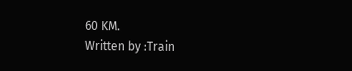60 KM.
Written by :Train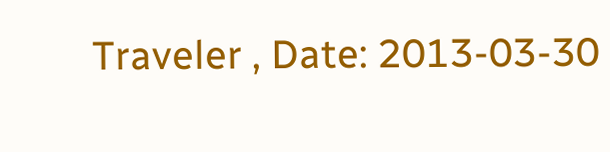Traveler , Date: 2013-03-30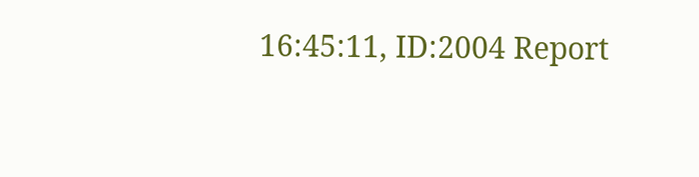16:45:11, ID:2004 Report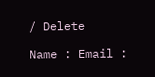/ Delete

Name : Email :